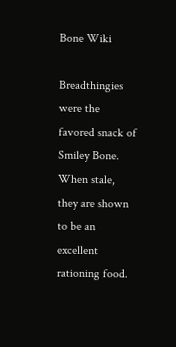Bone Wiki

Breadthingies were the favored snack of Smiley Bone. When stale, they are shown to be an excellent rationing food.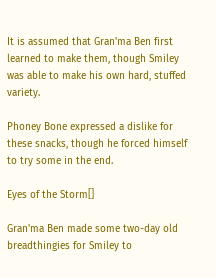It is assumed that Gran'ma Ben first learned to make them, though Smiley was able to make his own hard, stuffed variety.

Phoney Bone expressed a dislike for these snacks, though he forced himself to try some in the end.

Eyes of the Storm[]

Gran'ma Ben made some two-day old breadthingies for Smiley to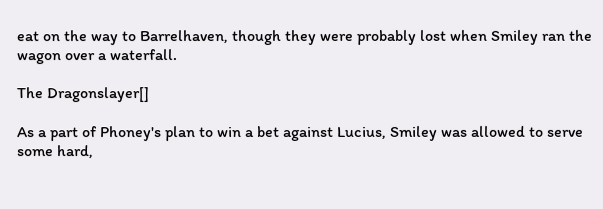eat on the way to Barrelhaven, though they were probably lost when Smiley ran the wagon over a waterfall.

The Dragonslayer[]

As a part of Phoney's plan to win a bet against Lucius, Smiley was allowed to serve some hard,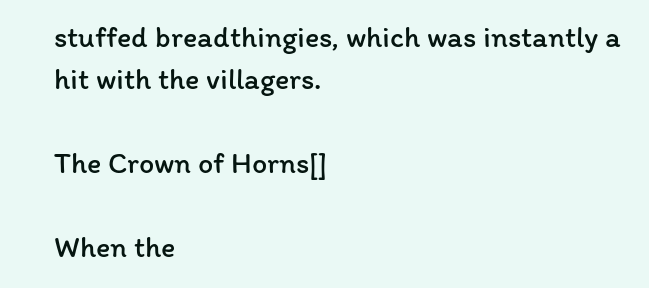stuffed breadthingies, which was instantly a hit with the villagers.

The Crown of Horns[]

When the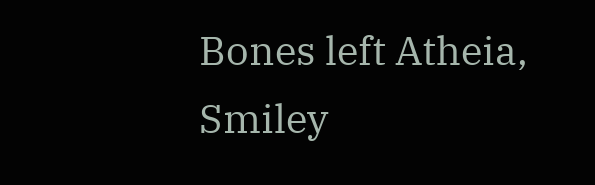Bones left Atheia, Smiley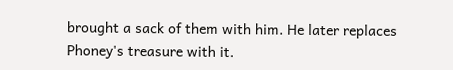brought a sack of them with him. He later replaces Phoney's treasure with it.